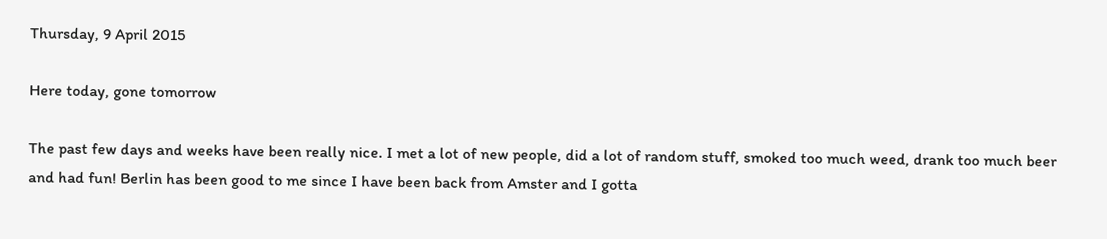Thursday, 9 April 2015

Here today, gone tomorrow

The past few days and weeks have been really nice. I met a lot of new people, did a lot of random stuff, smoked too much weed, drank too much beer and had fun! Berlin has been good to me since I have been back from Amster and I gotta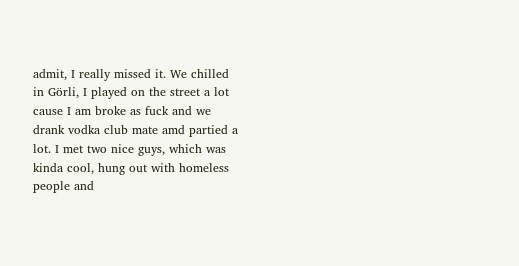admit, I really missed it. We chilled in Görli, I played on the street a lot cause I am broke as fuck and we drank vodka club mate amd partied a lot. I met two nice guys, which was kinda cool, hung out with homeless people and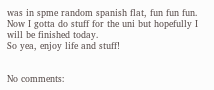was in spme random spanish flat, fun fun fun. Now I gotta do stuff for the uni but hopefully I will be finished today.
So yea, enjoy life and stuff!


No comments: